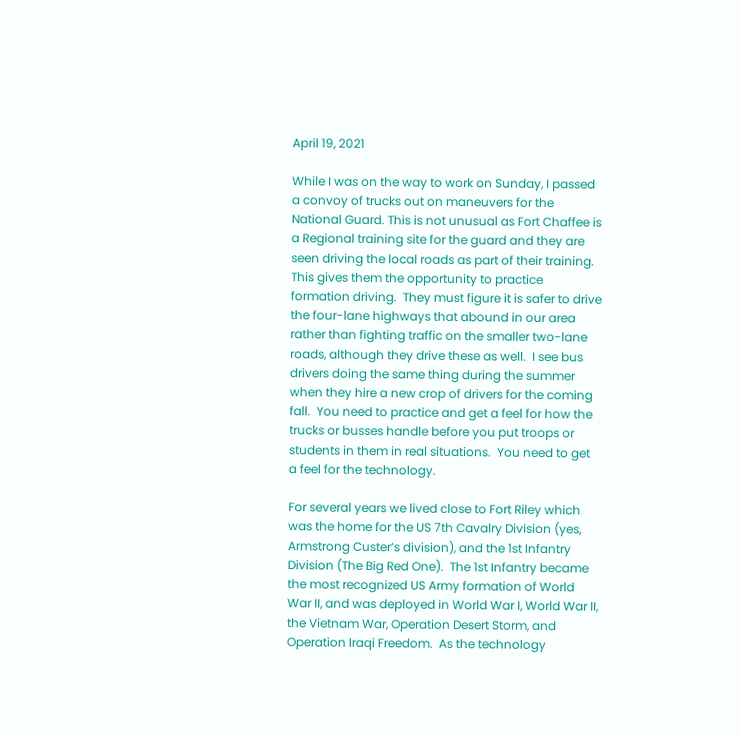April 19, 2021

While I was on the way to work on Sunday, I passed a convoy of trucks out on maneuvers for the National Guard. This is not unusual as Fort Chaffee is a Regional training site for the guard and they are seen driving the local roads as part of their training.  This gives them the opportunity to practice formation driving.  They must figure it is safer to drive the four-lane highways that abound in our area rather than fighting traffic on the smaller two-lane roads, although they drive these as well.  I see bus drivers doing the same thing during the summer when they hire a new crop of drivers for the coming fall.  You need to practice and get a feel for how the trucks or busses handle before you put troops or students in them in real situations.  You need to get a feel for the technology.

For several years we lived close to Fort Riley which was the home for the US 7th Cavalry Division (yes, Armstrong Custer’s division), and the 1st Infantry Division (The Big Red One).  The 1st Infantry became the most recognized US Army formation of World War II, and was deployed in World War I, World War II, the Vietnam War, Operation Desert Storm, and Operation Iraqi Freedom.  As the technology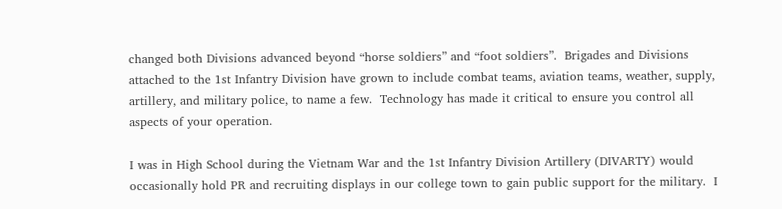changed both Divisions advanced beyond “horse soldiers” and “foot soldiers”.  Brigades and Divisions attached to the 1st Infantry Division have grown to include combat teams, aviation teams, weather, supply, artillery, and military police, to name a few.  Technology has made it critical to ensure you control all aspects of your operation.

I was in High School during the Vietnam War and the 1st Infantry Division Artillery (DIVARTY) would occasionally hold PR and recruiting displays in our college town to gain public support for the military.  I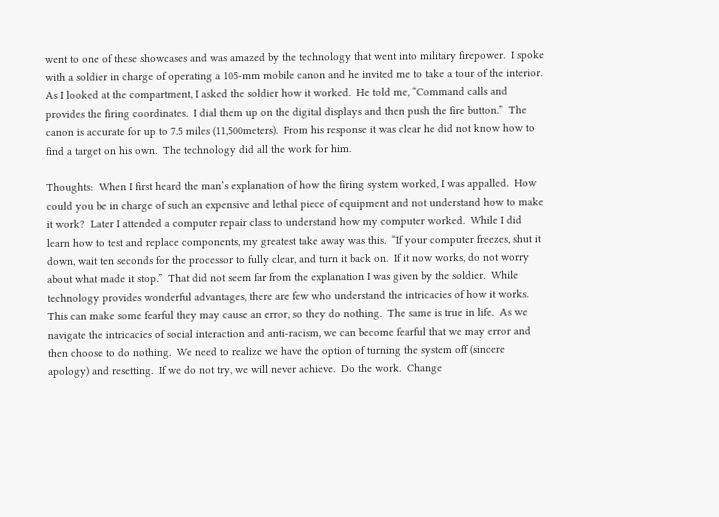went to one of these showcases and was amazed by the technology that went into military firepower.  I spoke with a soldier in charge of operating a 105-mm mobile canon and he invited me to take a tour of the interior.  As I looked at the compartment, I asked the soldier how it worked.  He told me, “Command calls and provides the firing coordinates.  I dial them up on the digital displays and then push the fire button.”  The canon is accurate for up to 7.5 miles (11,500meters).  From his response it was clear he did not know how to find a target on his own.  The technology did all the work for him.

Thoughts:  When I first heard the man’s explanation of how the firing system worked, I was appalled.  How could you be in charge of such an expensive and lethal piece of equipment and not understand how to make it work?  Later I attended a computer repair class to understand how my computer worked.  While I did learn how to test and replace components, my greatest take away was this.  “If your computer freezes, shut it down, wait ten seconds for the processor to fully clear, and turn it back on.  If it now works, do not worry about what made it stop.”  That did not seem far from the explanation I was given by the soldier.  While technology provides wonderful advantages, there are few who understand the intricacies of how it works.  This can make some fearful they may cause an error, so they do nothing.  The same is true in life.  As we navigate the intricacies of social interaction and anti-racism, we can become fearful that we may error and then choose to do nothing.  We need to realize we have the option of turning the system off (sincere apology) and resetting.  If we do not try, we will never achieve.  Do the work.  Change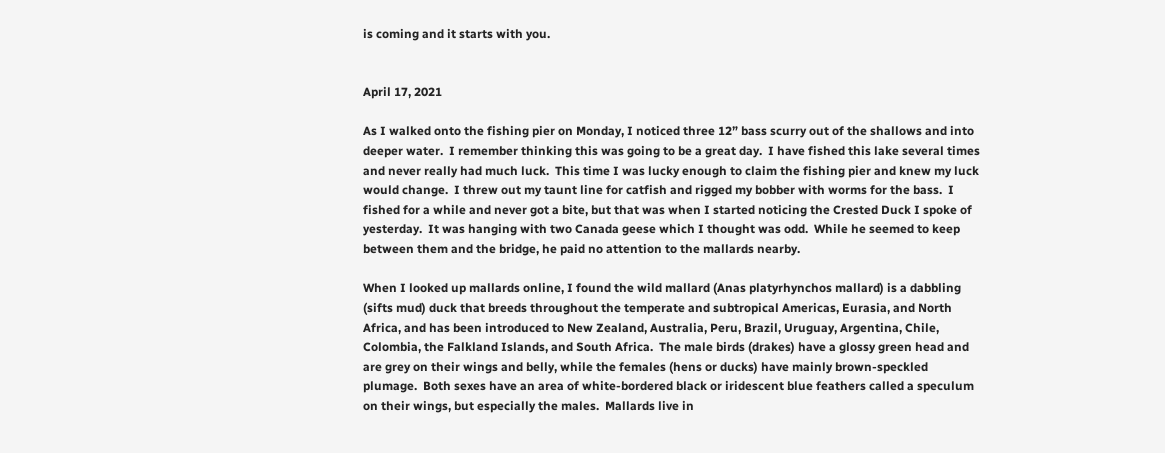is coming and it starts with you.


April 17, 2021

As I walked onto the fishing pier on Monday, I noticed three 12” bass scurry out of the shallows and into deeper water.  I remember thinking this was going to be a great day.  I have fished this lake several times and never really had much luck.  This time I was lucky enough to claim the fishing pier and knew my luck would change.  I threw out my taunt line for catfish and rigged my bobber with worms for the bass.  I fished for a while and never got a bite, but that was when I started noticing the Crested Duck I spoke of yesterday.  It was hanging with two Canada geese which I thought was odd.  While he seemed to keep between them and the bridge, he paid no attention to the mallards nearby.

When I looked up mallards online, I found the wild mallard (Anas platyrhynchos mallard) is a dabbling (sifts mud) duck that breeds throughout the temperate and subtropical Americas, Eurasia, and North Africa, and has been introduced to New Zealand, Australia, Peru, Brazil, Uruguay, Argentina, Chile, Colombia, the Falkland Islands, and South Africa.  The male birds (drakes) have a glossy green head and are grey on their wings and belly, while the females (hens or ducks) have mainly brown-speckled plumage.  Both sexes have an area of white-bordered black or iridescent blue feathers called a speculum on their wings, but especially the males.  Mallards live in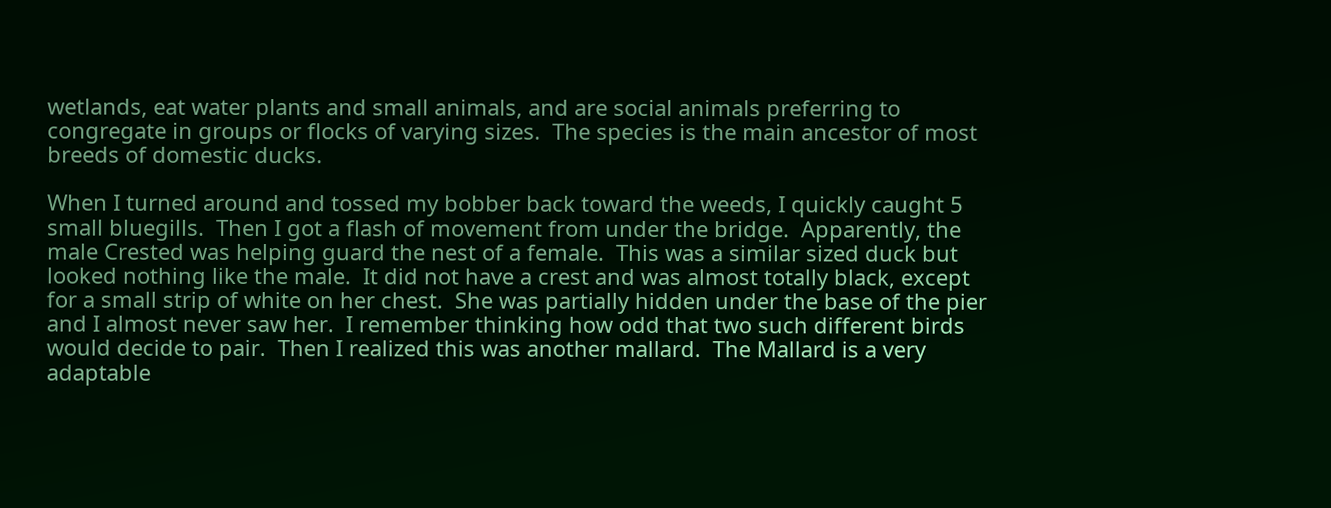wetlands, eat water plants and small animals, and are social animals preferring to congregate in groups or flocks of varying sizes.  The species is the main ancestor of most breeds of domestic ducks.

When I turned around and tossed my bobber back toward the weeds, I quickly caught 5 small bluegills.  Then I got a flash of movement from under the bridge.  Apparently, the male Crested was helping guard the nest of a female.  This was a similar sized duck but looked nothing like the male.  It did not have a crest and was almost totally black, except for a small strip of white on her chest.  She was partially hidden under the base of the pier and I almost never saw her.  I remember thinking how odd that two such different birds would decide to pair.  Then I realized this was another mallard.  The Mallard is a very adaptable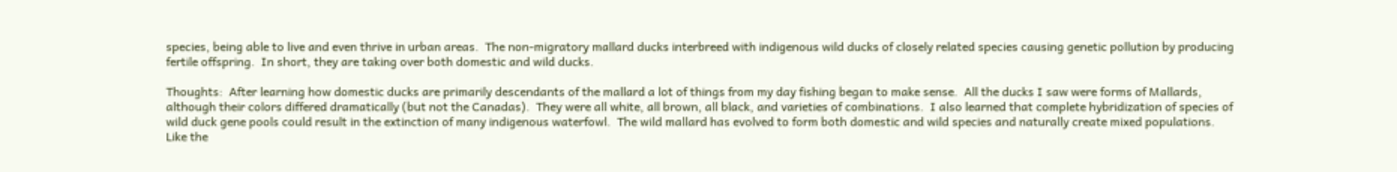species, being able to live and even thrive in urban areas.  The non-migratory mallard ducks interbreed with indigenous wild ducks of closely related species causing genetic pollution by producing fertile offspring.  In short, they are taking over both domestic and wild ducks.

Thoughts:  After learning how domestic ducks are primarily descendants of the mallard a lot of things from my day fishing began to make sense.  All the ducks I saw were forms of Mallards, although their colors differed dramatically (but not the Canadas).  They were all white, all brown, all black, and varieties of combinations.  I also learned that complete hybridization of species of wild duck gene pools could result in the extinction of many indigenous waterfowl.  The wild mallard has evolved to form both domestic and wild species and naturally create mixed populations.  Like the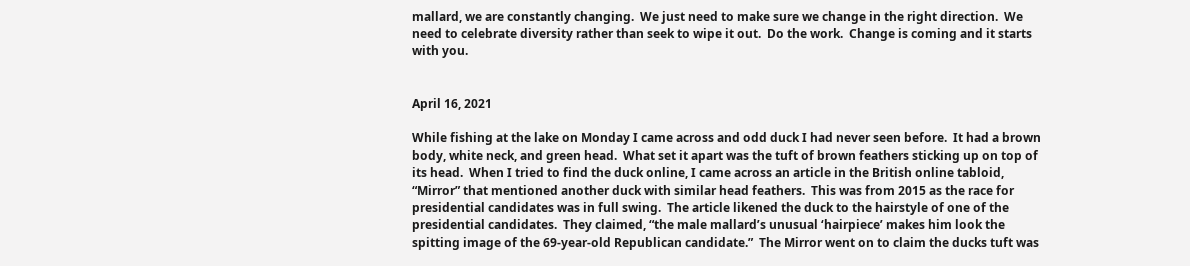mallard, we are constantly changing.  We just need to make sure we change in the right direction.  We need to celebrate diversity rather than seek to wipe it out.  Do the work.  Change is coming and it starts with you.


April 16, 2021

While fishing at the lake on Monday I came across and odd duck I had never seen before.  It had a brown body, white neck, and green head.  What set it apart was the tuft of brown feathers sticking up on top of its head.  When I tried to find the duck online, I came across an article in the British online tabloid, “Mirror” that mentioned another duck with similar head feathers.  This was from 2015 as the race for presidential candidates was in full swing.  The article likened the duck to the hairstyle of one of the presidential candidates.  They claimed, “the male mallard’s unusual ‘hairpiece’ makes him look the spitting image of the 69-year-old Republican candidate.”  The Mirror went on to claim the ducks tuft was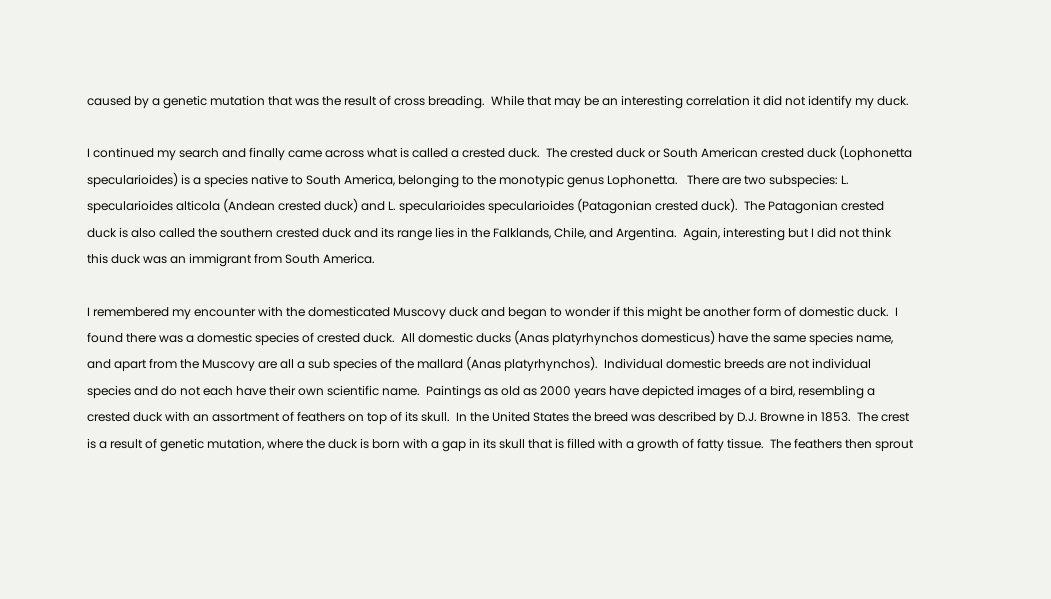caused by a genetic mutation that was the result of cross breading.  While that may be an interesting correlation it did not identify my duck.

I continued my search and finally came across what is called a crested duck.  The crested duck or South American crested duck (Lophonetta specularioides) is a species native to South America, belonging to the monotypic genus Lophonetta.   There are two subspecies: L. specularioides alticola (Andean crested duck) and L. specularioides specularioides (Patagonian crested duck).  The Patagonian crested duck is also called the southern crested duck and its range lies in the Falklands, Chile, and Argentina.  Again, interesting but I did not think this duck was an immigrant from South America.

I remembered my encounter with the domesticated Muscovy duck and began to wonder if this might be another form of domestic duck.  I found there was a domestic species of crested duck.  All domestic ducks (Anas platyrhynchos domesticus) have the same species name, and apart from the Muscovy are all a sub species of the mallard (Anas platyrhynchos).  Individual domestic breeds are not individual species and do not each have their own scientific name.  Paintings as old as 2000 years have depicted images of a bird, resembling a crested duck with an assortment of feathers on top of its skull.  In the United States the breed was described by D.J. Browne in 1853.  The crest is a result of genetic mutation, where the duck is born with a gap in its skull that is filled with a growth of fatty tissue.  The feathers then sprout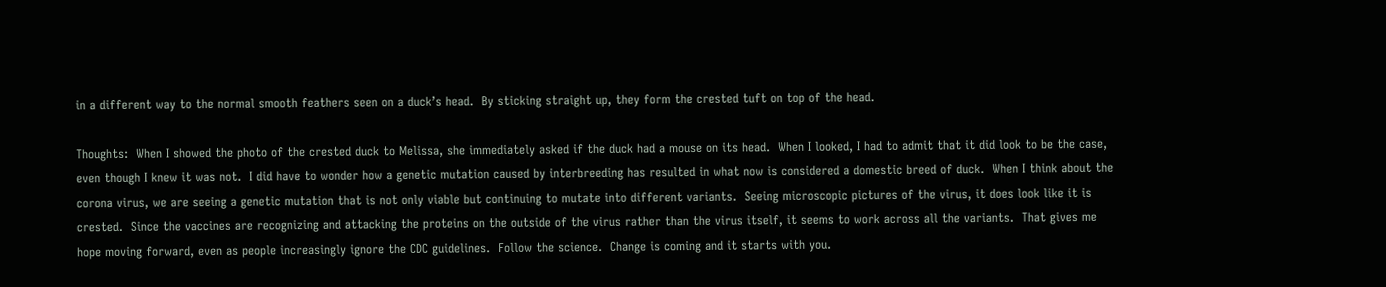in a different way to the normal smooth feathers seen on a duck’s head.  By sticking straight up, they form the crested tuft on top of the head.

Thoughts:  When I showed the photo of the crested duck to Melissa, she immediately asked if the duck had a mouse on its head.  When I looked, I had to admit that it did look to be the case, even though I knew it was not.  I did have to wonder how a genetic mutation caused by interbreeding has resulted in what now is considered a domestic breed of duck.  When I think about the corona virus, we are seeing a genetic mutation that is not only viable but continuing to mutate into different variants.  Seeing microscopic pictures of the virus, it does look like it is crested.  Since the vaccines are recognizing and attacking the proteins on the outside of the virus rather than the virus itself, it seems to work across all the variants.  That gives me hope moving forward, even as people increasingly ignore the CDC guidelines.  Follow the science.  Change is coming and it starts with you.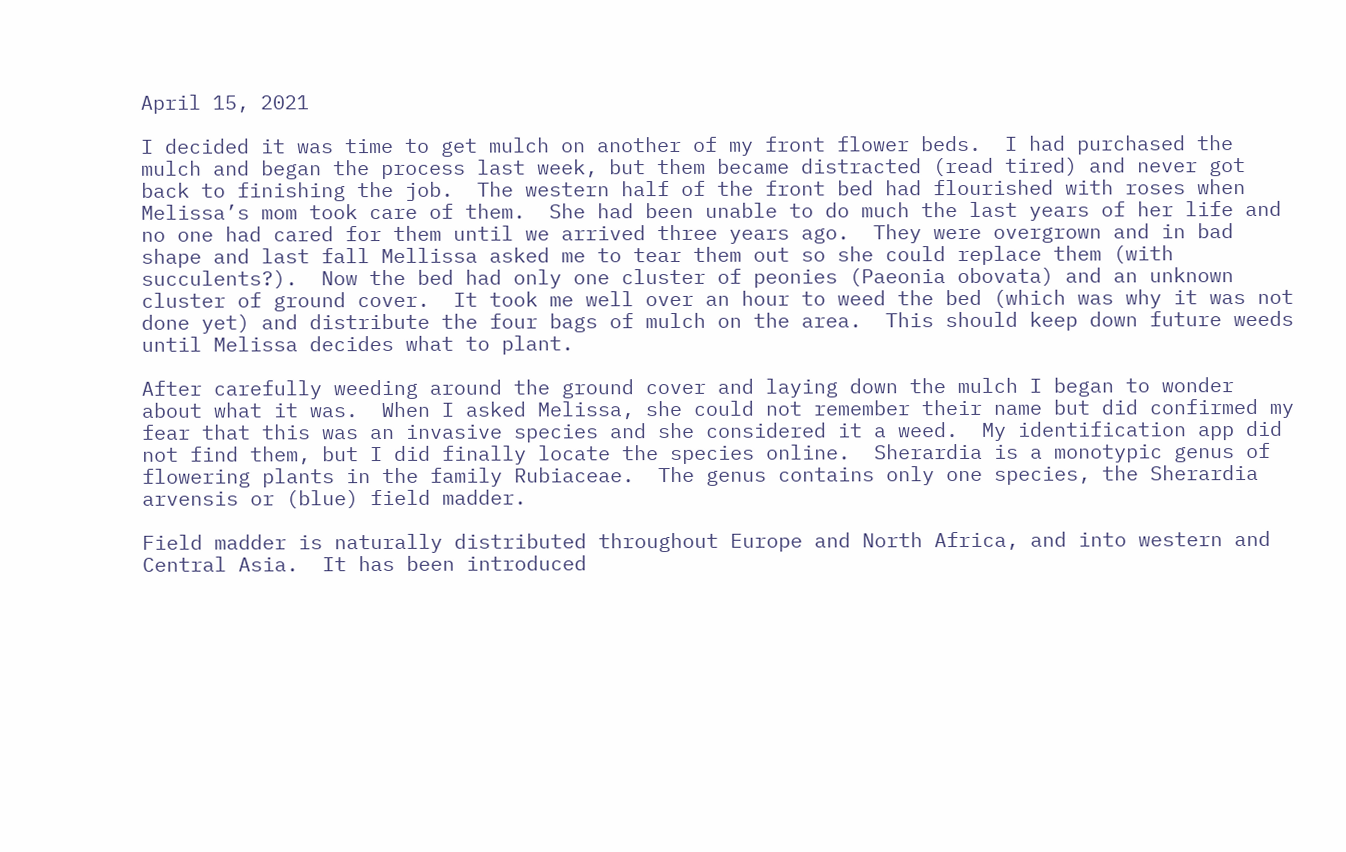April 15, 2021

I decided it was time to get mulch on another of my front flower beds.  I had purchased the mulch and began the process last week, but them became distracted (read tired) and never got back to finishing the job.  The western half of the front bed had flourished with roses when Melissa’s mom took care of them.  She had been unable to do much the last years of her life and no one had cared for them until we arrived three years ago.  They were overgrown and in bad shape and last fall Mellissa asked me to tear them out so she could replace them (with succulents?).  Now the bed had only one cluster of peonies (Paeonia obovata) and an unknown cluster of ground cover.  It took me well over an hour to weed the bed (which was why it was not done yet) and distribute the four bags of mulch on the area.  This should keep down future weeds until Melissa decides what to plant.

After carefully weeding around the ground cover and laying down the mulch I began to wonder about what it was.  When I asked Melissa, she could not remember their name but did confirmed my fear that this was an invasive species and she considered it a weed.  My identification app did not find them, but I did finally locate the species online.  Sherardia is a monotypic genus of flowering plants in the family Rubiaceae.  The genus contains only one species, the Sherardia arvensis or (blue) field madder.

Field madder is naturally distributed throughout Europe and North Africa, and into western and Central Asia.  It has been introduced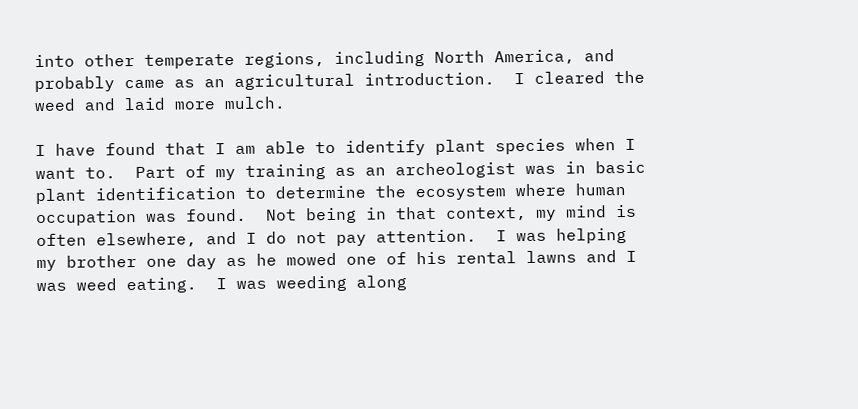into other temperate regions, including North America, and probably came as an agricultural introduction.  I cleared the weed and laid more mulch.

I have found that I am able to identify plant species when I want to.  Part of my training as an archeologist was in basic plant identification to determine the ecosystem where human occupation was found.  Not being in that context, my mind is often elsewhere, and I do not pay attention.  I was helping my brother one day as he mowed one of his rental lawns and I was weed eating.  I was weeding along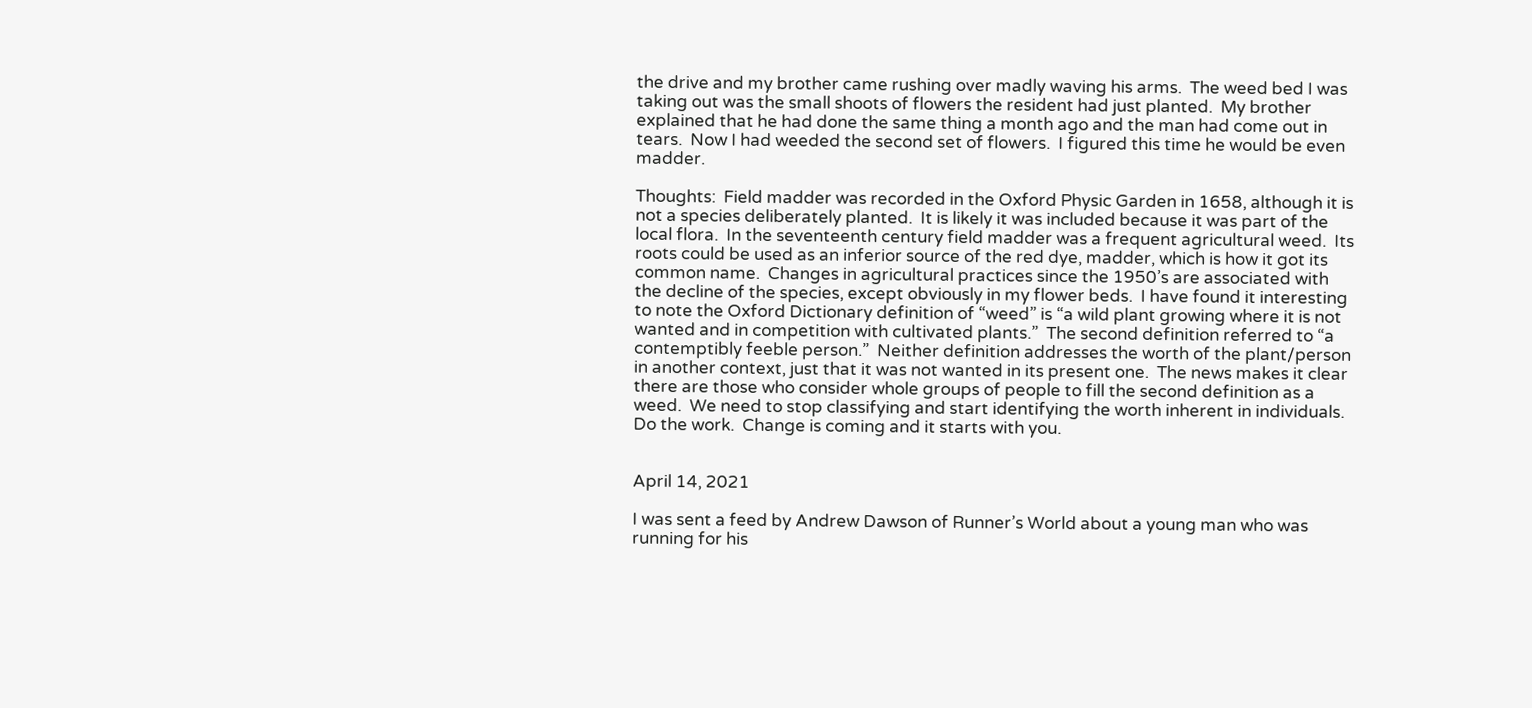the drive and my brother came rushing over madly waving his arms.  The weed bed I was taking out was the small shoots of flowers the resident had just planted.  My brother explained that he had done the same thing a month ago and the man had come out in tears.  Now I had weeded the second set of flowers.  I figured this time he would be even madder.

Thoughts:  Field madder was recorded in the Oxford Physic Garden in 1658, although it is not a species deliberately planted.  It is likely it was included because it was part of the local flora.  In the seventeenth century field madder was a frequent agricultural weed.  Its roots could be used as an inferior source of the red dye, madder, which is how it got its common name.  Changes in agricultural practices since the 1950’s are associated with the decline of the species, except obviously in my flower beds.  I have found it interesting to note the Oxford Dictionary definition of “weed” is “a wild plant growing where it is not wanted and in competition with cultivated plants.”  The second definition referred to “a contemptibly feeble person.”  Neither definition addresses the worth of the plant/person in another context, just that it was not wanted in its present one.  The news makes it clear there are those who consider whole groups of people to fill the second definition as a weed.  We need to stop classifying and start identifying the worth inherent in individuals.  Do the work.  Change is coming and it starts with you.


April 14, 2021

I was sent a feed by Andrew Dawson of Runner’s World about a young man who was running for his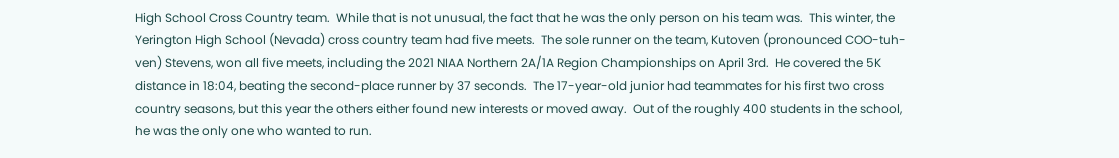High School Cross Country team.  While that is not unusual, the fact that he was the only person on his team was.  This winter, the Yerington High School (Nevada) cross country team had five meets.  The sole runner on the team, Kutoven (pronounced COO-tuh-ven) Stevens, won all five meets, including the 2021 NIAA Northern 2A/1A Region Championships on April 3rd.  He covered the 5K distance in 18:04, beating the second-place runner by 37 seconds.  The 17-year-old junior had teammates for his first two cross country seasons, but this year the others either found new interests or moved away.  Out of the roughly 400 students in the school, he was the only one who wanted to run.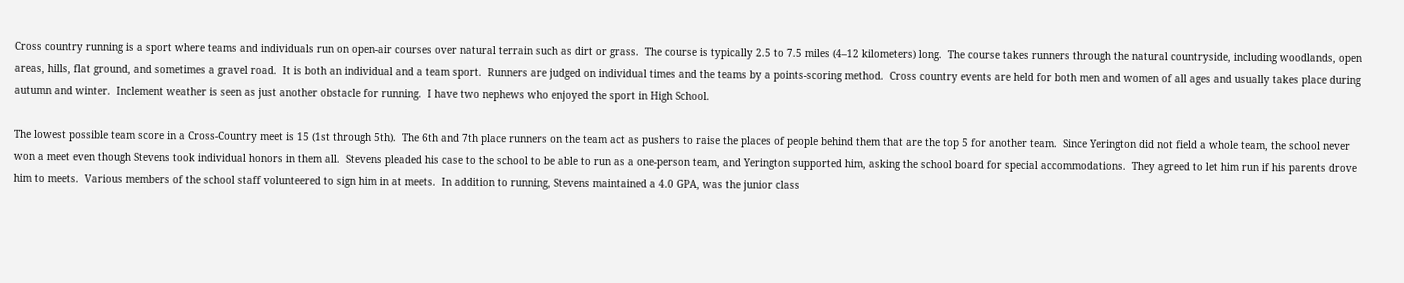Cross country running is a sport where teams and individuals run on open-air courses over natural terrain such as dirt or grass.  The course is typically 2.5 to 7.5 miles (4–12 kilometers) long.  The course takes runners through the natural countryside, including woodlands, open areas, hills, flat ground, and sometimes a gravel road.  It is both an individual and a team sport.  Runners are judged on individual times and the teams by a points-scoring method.  Cross country events are held for both men and women of all ages and usually takes place during autumn and winter.  Inclement weather is seen as just another obstacle for running.  I have two nephews who enjoyed the sport in High School.

The lowest possible team score in a Cross-Country meet is 15 (1st through 5th).  The 6th and 7th place runners on the team act as pushers to raise the places of people behind them that are the top 5 for another team.  Since Yerington did not field a whole team, the school never won a meet even though Stevens took individual honors in them all.  Stevens pleaded his case to the school to be able to run as a one-person team, and Yerington supported him, asking the school board for special accommodations.  They agreed to let him run if his parents drove him to meets.  Various members of the school staff volunteered to sign him in at meets.  In addition to running, Stevens maintained a 4.0 GPA, was the junior class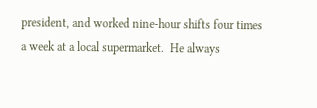president, and worked nine-hour shifts four times a week at a local supermarket.  He always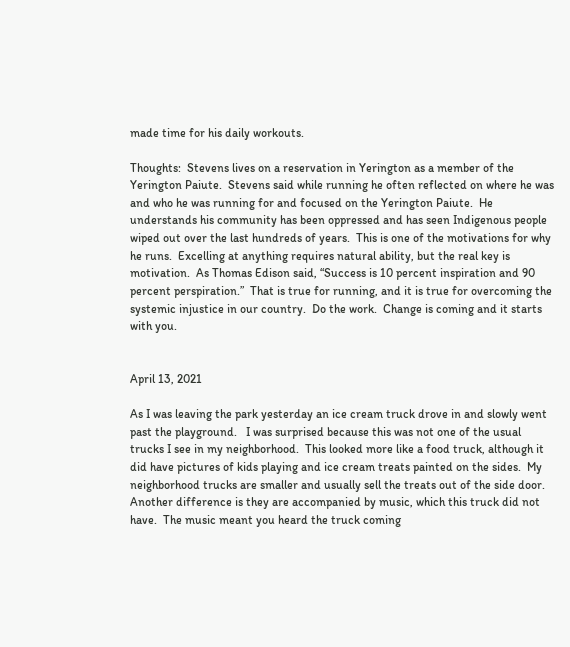made time for his daily workouts.

Thoughts:  Stevens lives on a reservation in Yerington as a member of the Yerington Paiute.  Stevens said while running he often reflected on where he was and who he was running for and focused on the Yerington Paiute.  He understands his community has been oppressed and has seen Indigenous people wiped out over the last hundreds of years.  This is one of the motivations for why he runs.  Excelling at anything requires natural ability, but the real key is motivation.  As Thomas Edison said, “Success is 10 percent inspiration and 90 percent perspiration.”  That is true for running, and it is true for overcoming the systemic injustice in our country.  Do the work.  Change is coming and it starts with you.


April 13, 2021

As I was leaving the park yesterday an ice cream truck drove in and slowly went past the playground.   I was surprised because this was not one of the usual trucks I see in my neighborhood.  This looked more like a food truck, although it did have pictures of kids playing and ice cream treats painted on the sides.  My neighborhood trucks are smaller and usually sell the treats out of the side door.  Another difference is they are accompanied by music, which this truck did not have.  The music meant you heard the truck coming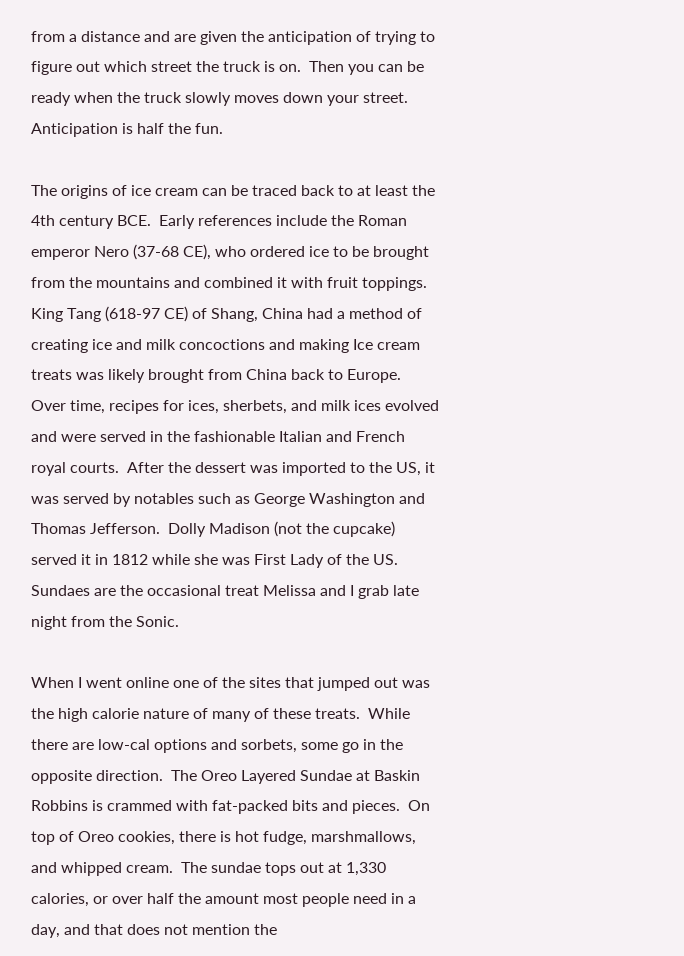from a distance and are given the anticipation of trying to figure out which street the truck is on.  Then you can be ready when the truck slowly moves down your street.  Anticipation is half the fun.

The origins of ice cream can be traced back to at least the 4th century BCE.  Early references include the Roman emperor Nero (37-68 CE), who ordered ice to be brought from the mountains and combined it with fruit toppings.  King Tang (618-97 CE) of Shang, China had a method of creating ice and milk concoctions and making Ice cream treats was likely brought from China back to Europe.  Over time, recipes for ices, sherbets, and milk ices evolved and were served in the fashionable Italian and French royal courts.  After the dessert was imported to the US, it was served by notables such as George Washington and Thomas Jefferson.  Dolly Madison (not the cupcake) served it in 1812 while she was First Lady of the US.   Sundaes are the occasional treat Melissa and I grab late night from the Sonic.

When I went online one of the sites that jumped out was the high calorie nature of many of these treats.  While there are low-cal options and sorbets, some go in the opposite direction.  The Oreo Layered Sundae at Baskin Robbins is crammed with fat-packed bits and pieces.  On top of Oreo cookies, there is hot fudge, marshmallows, and whipped cream.  The sundae tops out at 1,330 calories, or over half the amount most people need in a day, and that does not mention the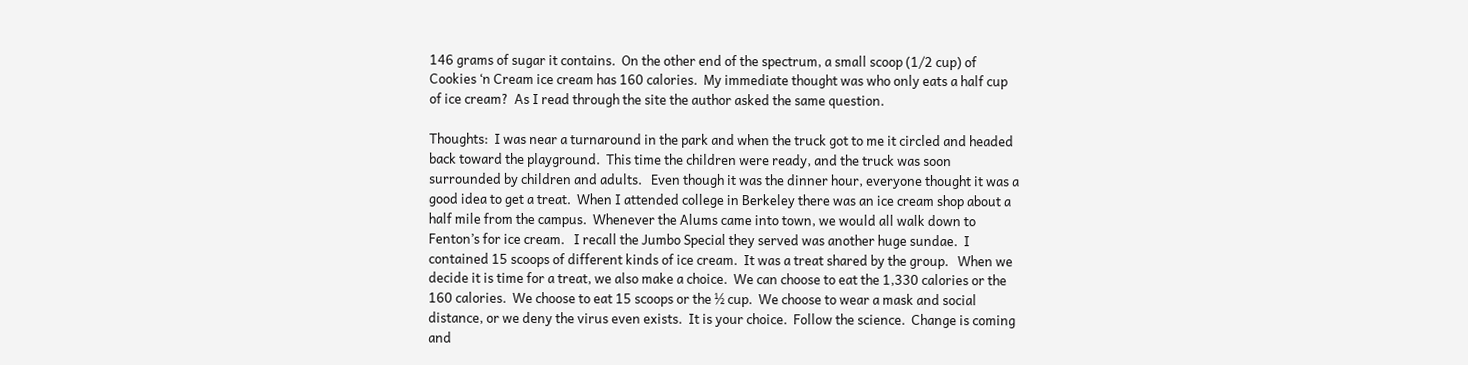146 grams of sugar it contains.  On the other end of the spectrum, a small scoop (1/2 cup) of Cookies ‘n Cream ice cream has 160 calories.  My immediate thought was who only eats a half cup of ice cream?  As I read through the site the author asked the same question.

Thoughts:  I was near a turnaround in the park and when the truck got to me it circled and headed back toward the playground.  This time the children were ready, and the truck was soon surrounded by children and adults.   Even though it was the dinner hour, everyone thought it was a good idea to get a treat.  When I attended college in Berkeley there was an ice cream shop about a half mile from the campus.  Whenever the Alums came into town, we would all walk down to Fenton’s for ice cream.   I recall the Jumbo Special they served was another huge sundae.  I contained 15 scoops of different kinds of ice cream.  It was a treat shared by the group.   When we decide it is time for a treat, we also make a choice.  We can choose to eat the 1,330 calories or the 160 calories.  We choose to eat 15 scoops or the ½ cup.  We choose to wear a mask and social distance, or we deny the virus even exists.  It is your choice.  Follow the science.  Change is coming and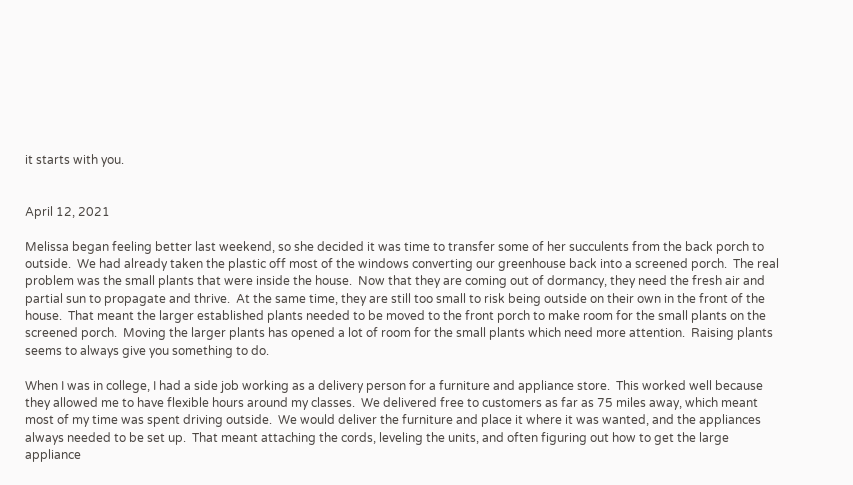it starts with you.


April 12, 2021

Melissa began feeling better last weekend, so she decided it was time to transfer some of her succulents from the back porch to outside.  We had already taken the plastic off most of the windows converting our greenhouse back into a screened porch.  The real problem was the small plants that were inside the house.  Now that they are coming out of dormancy, they need the fresh air and partial sun to propagate and thrive.  At the same time, they are still too small to risk being outside on their own in the front of the house.  That meant the larger established plants needed to be moved to the front porch to make room for the small plants on the screened porch.  Moving the larger plants has opened a lot of room for the small plants which need more attention.  Raising plants seems to always give you something to do.

When I was in college, I had a side job working as a delivery person for a furniture and appliance store.  This worked well because they allowed me to have flexible hours around my classes.  We delivered free to customers as far as 75 miles away, which meant most of my time was spent driving outside.  We would deliver the furniture and place it where it was wanted, and the appliances always needed to be set up.  That meant attaching the cords, leveling the units, and often figuring out how to get the large appliance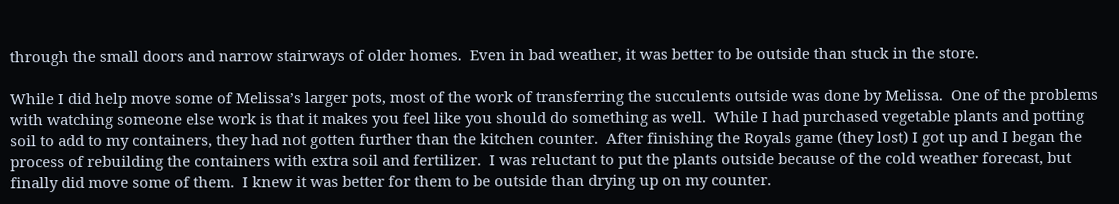through the small doors and narrow stairways of older homes.  Even in bad weather, it was better to be outside than stuck in the store.

While I did help move some of Melissa’s larger pots, most of the work of transferring the succulents outside was done by Melissa.  One of the problems with watching someone else work is that it makes you feel like you should do something as well.  While I had purchased vegetable plants and potting soil to add to my containers, they had not gotten further than the kitchen counter.  After finishing the Royals game (they lost) I got up and I began the process of rebuilding the containers with extra soil and fertilizer.  I was reluctant to put the plants outside because of the cold weather forecast, but finally did move some of them.  I knew it was better for them to be outside than drying up on my counter.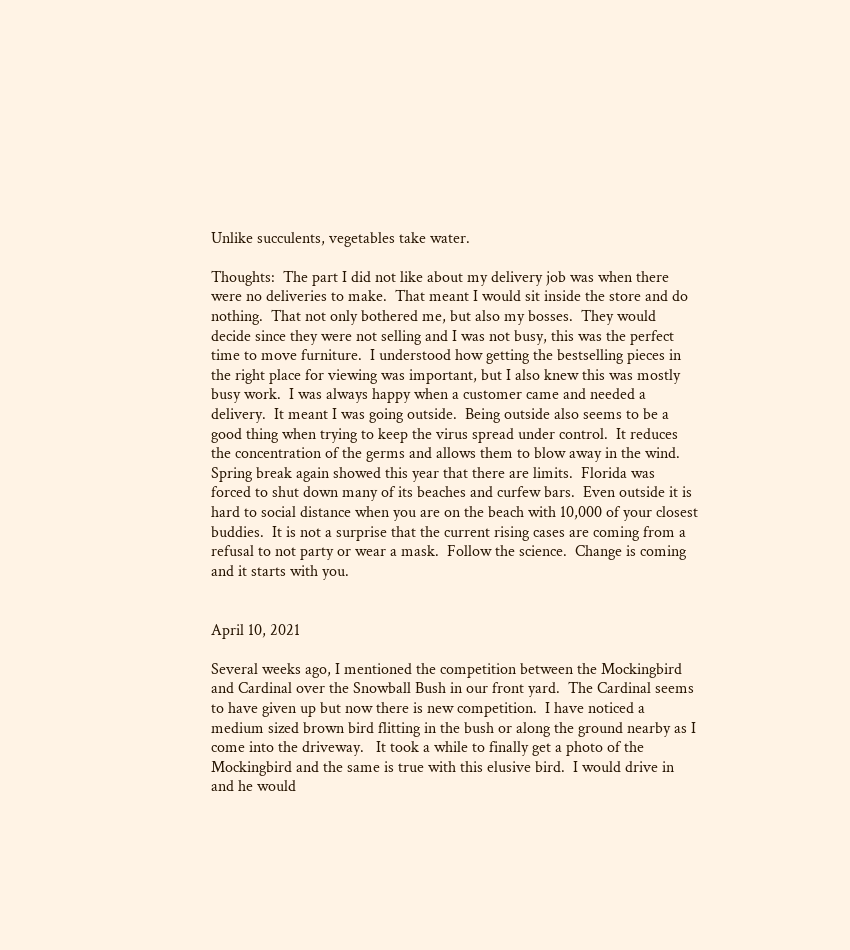Unlike succulents, vegetables take water.

Thoughts:  The part I did not like about my delivery job was when there were no deliveries to make.  That meant I would sit inside the store and do nothing.  That not only bothered me, but also my bosses.  They would decide since they were not selling and I was not busy, this was the perfect time to move furniture.  I understood how getting the bestselling pieces in the right place for viewing was important, but I also knew this was mostly busy work.  I was always happy when a customer came and needed a delivery.  It meant I was going outside.  Being outside also seems to be a good thing when trying to keep the virus spread under control.  It reduces the concentration of the germs and allows them to blow away in the wind.  Spring break again showed this year that there are limits.  Florida was forced to shut down many of its beaches and curfew bars.  Even outside it is hard to social distance when you are on the beach with 10,000 of your closest buddies.  It is not a surprise that the current rising cases are coming from a refusal to not party or wear a mask.  Follow the science.  Change is coming and it starts with you.


April 10, 2021

Several weeks ago, I mentioned the competition between the Mockingbird and Cardinal over the Snowball Bush in our front yard.  The Cardinal seems to have given up but now there is new competition.  I have noticed a medium sized brown bird flitting in the bush or along the ground nearby as I come into the driveway.   It took a while to finally get a photo of the Mockingbird and the same is true with this elusive bird.  I would drive in and he would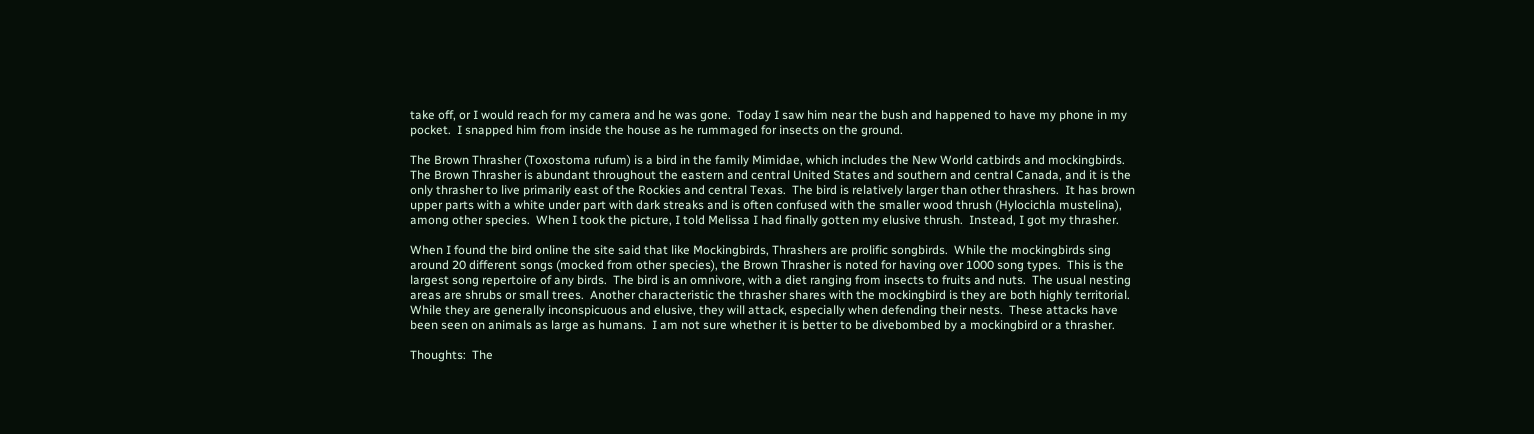take off, or I would reach for my camera and he was gone.  Today I saw him near the bush and happened to have my phone in my pocket.  I snapped him from inside the house as he rummaged for insects on the ground.

The Brown Thrasher (Toxostoma rufum) is a bird in the family Mimidae, which includes the New World catbirds and mockingbirds.  The Brown Thrasher is abundant throughout the eastern and central United States and southern and central Canada, and it is the only thrasher to live primarily east of the Rockies and central Texas.  The bird is relatively larger than other thrashers.  It has brown upper parts with a white under part with dark streaks and is often confused with the smaller wood thrush (Hylocichla mustelina), among other species.  When I took the picture, I told Melissa I had finally gotten my elusive thrush.  Instead, I got my thrasher.

When I found the bird online the site said that like Mockingbirds, Thrashers are prolific songbirds.  While the mockingbirds sing around 20 different songs (mocked from other species), the Brown Thrasher is noted for having over 1000 song types.  This is the largest song repertoire of any birds.  The bird is an omnivore, with a diet ranging from insects to fruits and nuts.  The usual nesting areas are shrubs or small trees.  Another characteristic the thrasher shares with the mockingbird is they are both highly territorial.  While they are generally inconspicuous and elusive, they will attack, especially when defending their nests.  These attacks have been seen on animals as large as humans.  I am not sure whether it is better to be divebombed by a mockingbird or a thrasher.

Thoughts:  The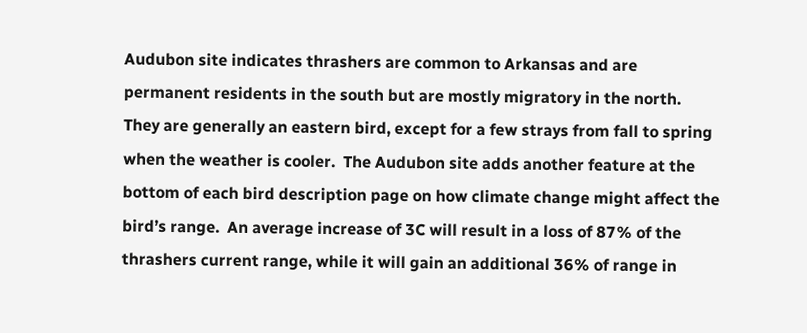Audubon site indicates thrashers are common to Arkansas and are permanent residents in the south but are mostly migratory in the north.  They are generally an eastern bird, except for a few strays from fall to spring when the weather is cooler.  The Audubon site adds another feature at the bottom of each bird description page on how climate change might affect the bird’s range.  An average increase of 3C will result in a loss of 87% of the thrashers current range, while it will gain an additional 36% of range in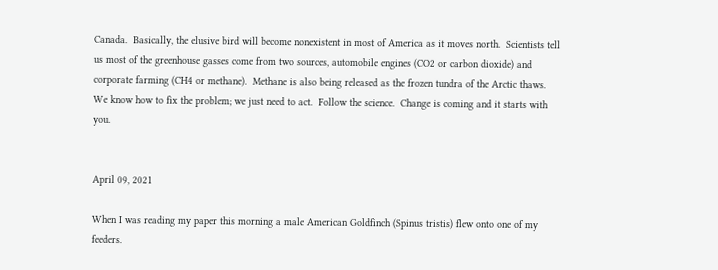Canada.  Basically, the elusive bird will become nonexistent in most of America as it moves north.  Scientists tell us most of the greenhouse gasses come from two sources, automobile engines (CO2 or carbon dioxide) and corporate farming (CH4 or methane).  Methane is also being released as the frozen tundra of the Arctic thaws.  We know how to fix the problem; we just need to act.  Follow the science.  Change is coming and it starts with you.


April 09, 2021

When I was reading my paper this morning a male American Goldfinch (Spinus tristis) flew onto one of my feeders.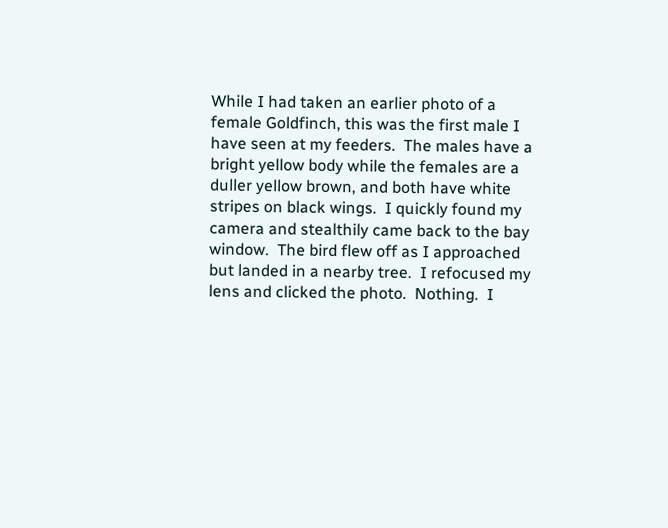While I had taken an earlier photo of a female Goldfinch, this was the first male I have seen at my feeders.  The males have a bright yellow body while the females are a duller yellow brown, and both have white stripes on black wings.  I quickly found my camera and stealthily came back to the bay window.  The bird flew off as I approached but landed in a nearby tree.  I refocused my lens and clicked the photo.  Nothing.  I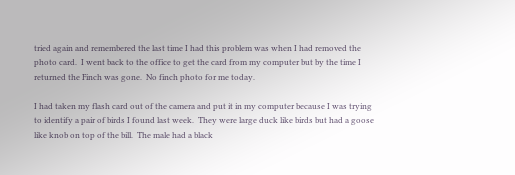tried again and remembered the last time I had this problem was when I had removed the photo card.  I went back to the office to get the card from my computer but by the time I returned the Finch was gone.  No finch photo for me today.

I had taken my flash card out of the camera and put it in my computer because I was trying to identify a pair of birds I found last week.  They were large duck like birds but had a goose like knob on top of the bill.  The male had a black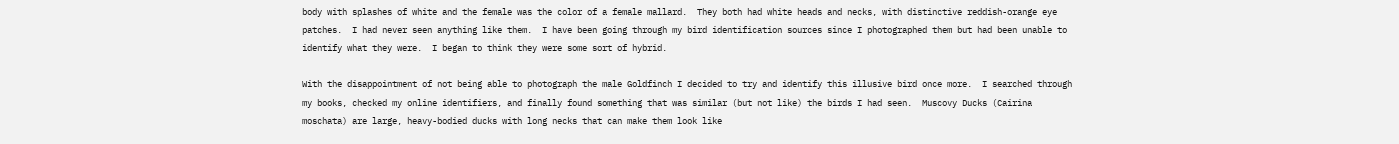body with splashes of white and the female was the color of a female mallard.  They both had white heads and necks, with distinctive reddish-orange eye patches.  I had never seen anything like them.  I have been going through my bird identification sources since I photographed them but had been unable to identify what they were.  I began to think they were some sort of hybrid.

With the disappointment of not being able to photograph the male Goldfinch I decided to try and identify this illusive bird once more.  I searched through my books, checked my online identifiers, and finally found something that was similar (but not like) the birds I had seen.  Muscovy Ducks (Cairina moschata) are large, heavy-bodied ducks with long necks that can make them look like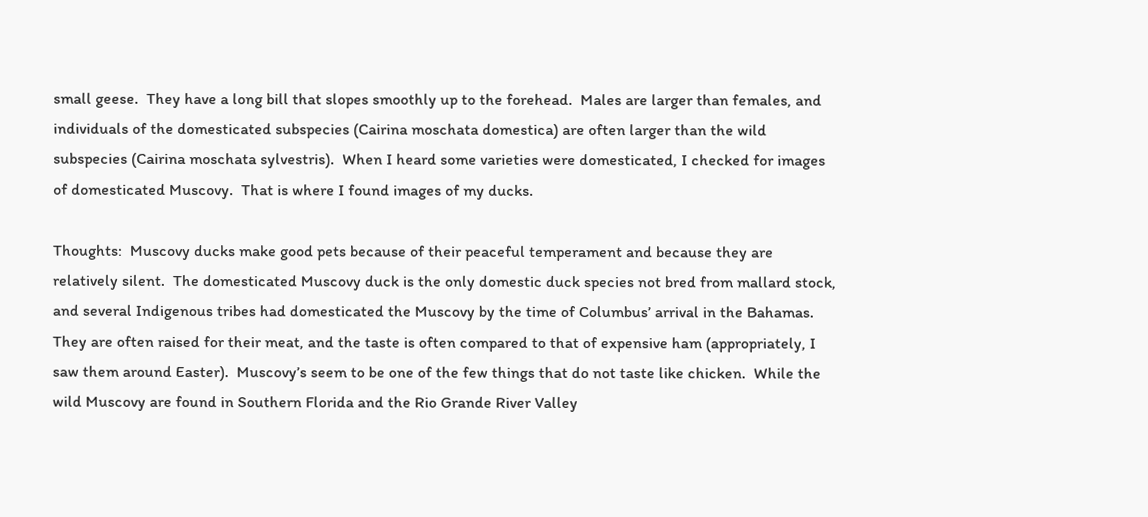small geese.  They have a long bill that slopes smoothly up to the forehead.  Males are larger than females, and individuals of the domesticated subspecies (Cairina moschata domestica) are often larger than the wild subspecies (Cairina moschata sylvestris).  When I heard some varieties were domesticated, I checked for images of domesticated Muscovy.  That is where I found images of my ducks.

Thoughts:  Muscovy ducks make good pets because of their peaceful temperament and because they are relatively silent.  The domesticated Muscovy duck is the only domestic duck species not bred from mallard stock, and several Indigenous tribes had domesticated the Muscovy by the time of Columbus’ arrival in the Bahamas.  They are often raised for their meat, and the taste is often compared to that of expensive ham (appropriately, I saw them around Easter).  Muscovy’s seem to be one of the few things that do not taste like chicken.  While the wild Muscovy are found in Southern Florida and the Rio Grande River Valley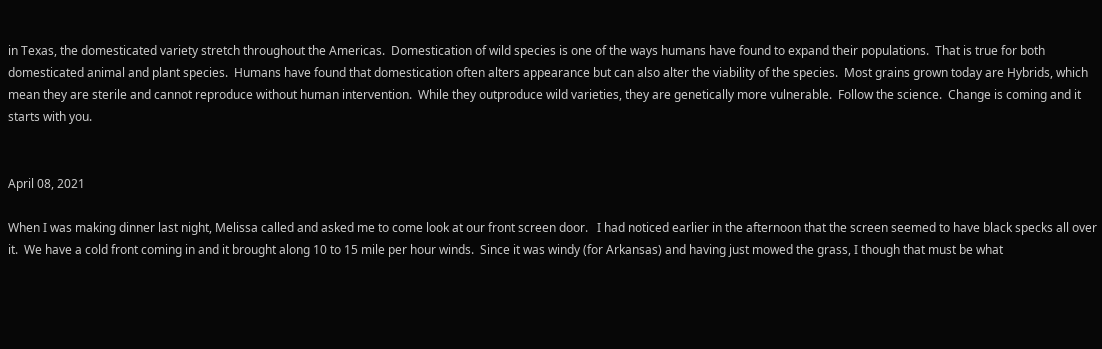in Texas, the domesticated variety stretch throughout the Americas.  Domestication of wild species is one of the ways humans have found to expand their populations.  That is true for both domesticated animal and plant species.  Humans have found that domestication often alters appearance but can also alter the viability of the species.  Most grains grown today are Hybrids, which mean they are sterile and cannot reproduce without human intervention.  While they outproduce wild varieties, they are genetically more vulnerable.  Follow the science.  Change is coming and it starts with you.


April 08, 2021

When I was making dinner last night, Melissa called and asked me to come look at our front screen door.   I had noticed earlier in the afternoon that the screen seemed to have black specks all over it.  We have a cold front coming in and it brought along 10 to 15 mile per hour winds.  Since it was windy (for Arkansas) and having just mowed the grass, I though that must be what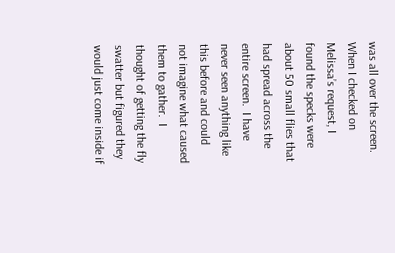was all over the screen.   When I checked on Melissa’s request, I found the specks were about 50 small flies that had spread across the entire screen.  I have never seen anything like this before and could not imagine what caused them to gather.  I thought of getting the fly swatter but figured they would just come inside if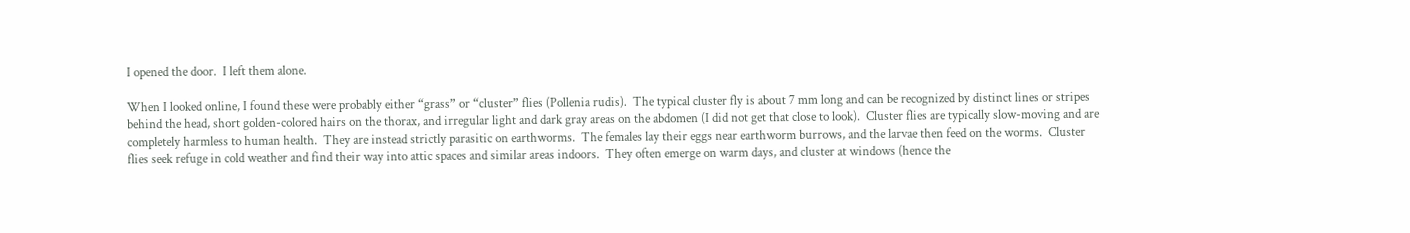I opened the door.  I left them alone.

When I looked online, I found these were probably either “grass” or “cluster” flies (Pollenia rudis).  The typical cluster fly is about 7 mm long and can be recognized by distinct lines or stripes behind the head, short golden-colored hairs on the thorax, and irregular light and dark gray areas on the abdomen (I did not get that close to look).  Cluster flies are typically slow-moving and are completely harmless to human health.  They are instead strictly parasitic on earthworms.  The females lay their eggs near earthworm burrows, and the larvae then feed on the worms.  Cluster flies seek refuge in cold weather and find their way into attic spaces and similar areas indoors.  They often emerge on warm days, and cluster at windows (hence the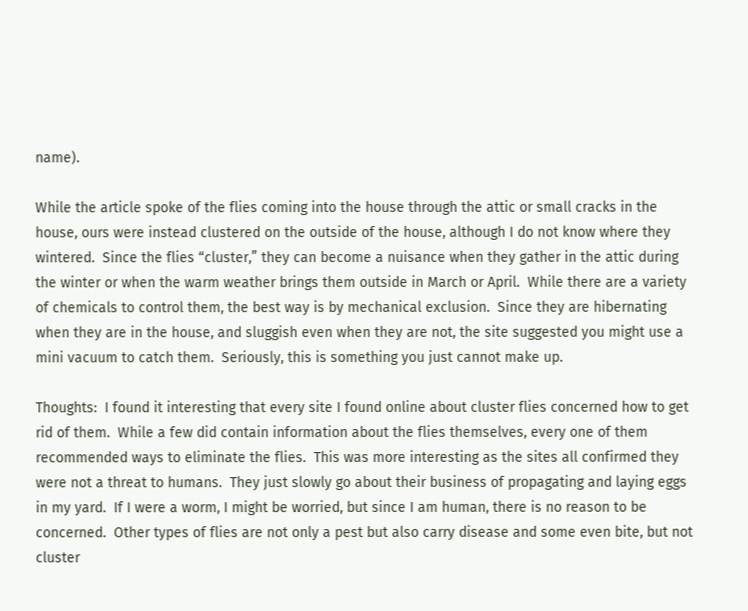name).

While the article spoke of the flies coming into the house through the attic or small cracks in the house, ours were instead clustered on the outside of the house, although I do not know where they wintered.  Since the flies “cluster,” they can become a nuisance when they gather in the attic during the winter or when the warm weather brings them outside in March or April.  While there are a variety of chemicals to control them, the best way is by mechanical exclusion.  Since they are hibernating when they are in the house, and sluggish even when they are not, the site suggested you might use a mini vacuum to catch them.  Seriously, this is something you just cannot make up.

Thoughts:  I found it interesting that every site I found online about cluster flies concerned how to get rid of them.  While a few did contain information about the flies themselves, every one of them recommended ways to eliminate the flies.  This was more interesting as the sites all confirmed they were not a threat to humans.  They just slowly go about their business of propagating and laying eggs in my yard.  If I were a worm, I might be worried, but since I am human, there is no reason to be concerned.  Other types of flies are not only a pest but also carry disease and some even bite, but not cluster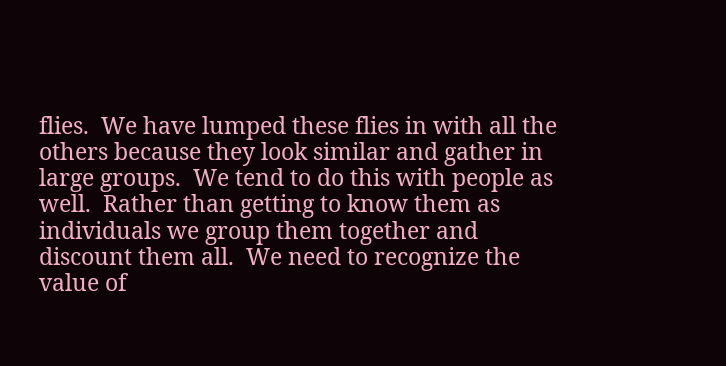flies.  We have lumped these flies in with all the others because they look similar and gather in large groups.  We tend to do this with people as well.  Rather than getting to know them as individuals we group them together and discount them all.  We need to recognize the value of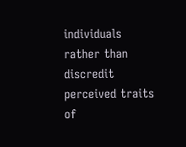individuals rather than discredit perceived traits of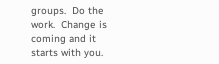groups.  Do the work.  Change is coming and it starts with you.